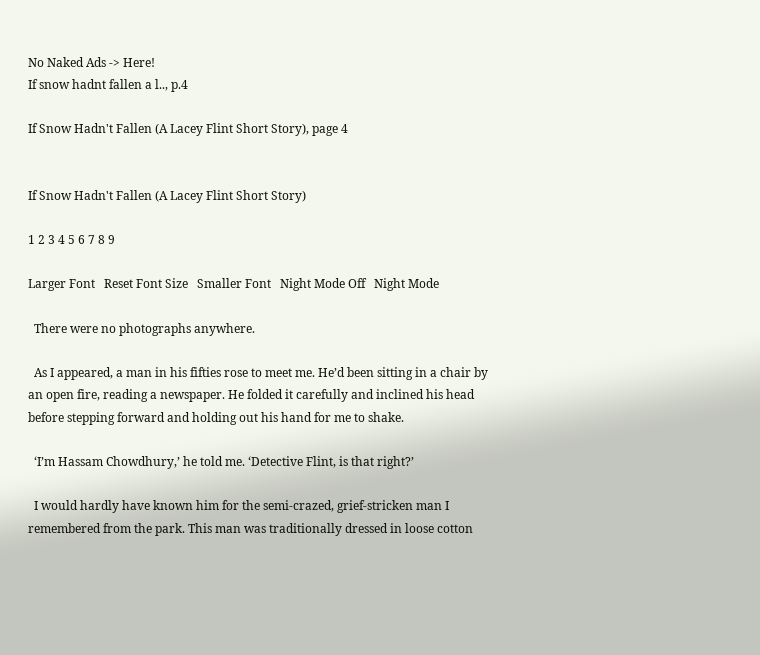No Naked Ads -> Here!
If snow hadnt fallen a l.., p.4

If Snow Hadn't Fallen (A Lacey Flint Short Story), page 4


If Snow Hadn't Fallen (A Lacey Flint Short Story)

1 2 3 4 5 6 7 8 9

Larger Font   Reset Font Size   Smaller Font   Night Mode Off   Night Mode

  There were no photographs anywhere.

  As I appeared, a man in his fifties rose to meet me. He’d been sitting in a chair by an open fire, reading a newspaper. He folded it carefully and inclined his head before stepping forward and holding out his hand for me to shake.

  ‘I’m Hassam Chowdhury,’ he told me. ‘Detective Flint, is that right?’

  I would hardly have known him for the semi-crazed, grief-stricken man I remembered from the park. This man was traditionally dressed in loose cotton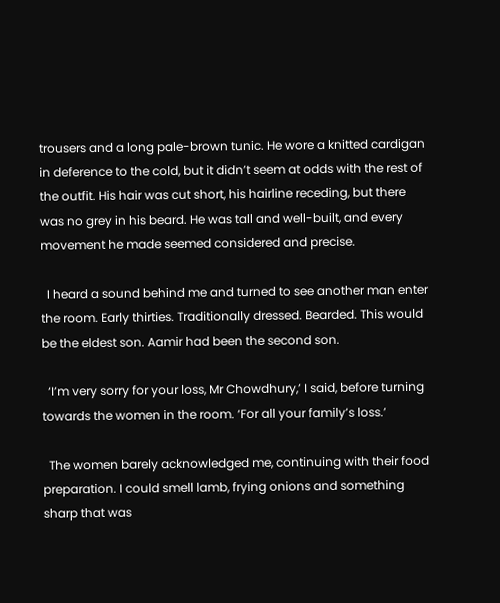trousers and a long pale-brown tunic. He wore a knitted cardigan in deference to the cold, but it didn’t seem at odds with the rest of the outfit. His hair was cut short, his hairline receding, but there was no grey in his beard. He was tall and well-built, and every movement he made seemed considered and precise.

  I heard a sound behind me and turned to see another man enter the room. Early thirties. Traditionally dressed. Bearded. This would be the eldest son. Aamir had been the second son.

  ‘I’m very sorry for your loss, Mr Chowdhury,’ I said, before turning towards the women in the room. ‘For all your family’s loss.’

  The women barely acknowledged me, continuing with their food preparation. I could smell lamb, frying onions and something sharp that was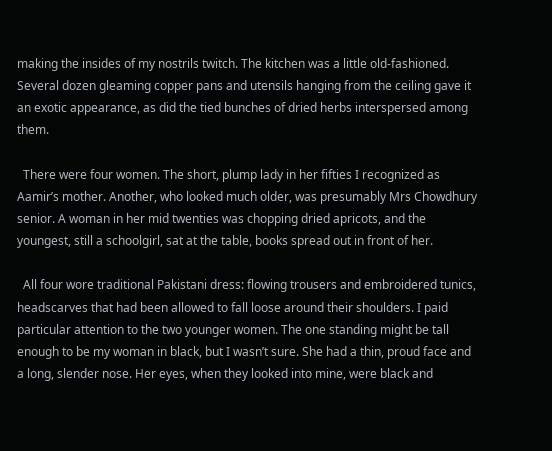making the insides of my nostrils twitch. The kitchen was a little old-fashioned. Several dozen gleaming copper pans and utensils hanging from the ceiling gave it an exotic appearance, as did the tied bunches of dried herbs interspersed among them.

  There were four women. The short, plump lady in her fifties I recognized as Aamir’s mother. Another, who looked much older, was presumably Mrs Chowdhury senior. A woman in her mid twenties was chopping dried apricots, and the youngest, still a schoolgirl, sat at the table, books spread out in front of her.

  All four wore traditional Pakistani dress: flowing trousers and embroidered tunics, headscarves that had been allowed to fall loose around their shoulders. I paid particular attention to the two younger women. The one standing might be tall enough to be my woman in black, but I wasn’t sure. She had a thin, proud face and a long, slender nose. Her eyes, when they looked into mine, were black and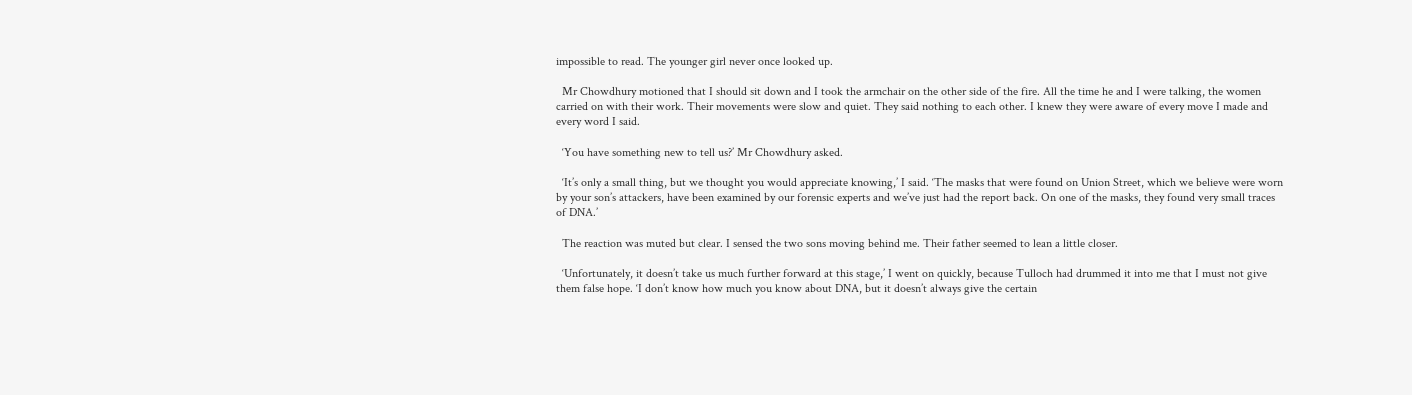impossible to read. The younger girl never once looked up.

  Mr Chowdhury motioned that I should sit down and I took the armchair on the other side of the fire. All the time he and I were talking, the women carried on with their work. Their movements were slow and quiet. They said nothing to each other. I knew they were aware of every move I made and every word I said.

  ‘You have something new to tell us?’ Mr Chowdhury asked.

  ‘It’s only a small thing, but we thought you would appreciate knowing,’ I said. ‘The masks that were found on Union Street, which we believe were worn by your son’s attackers, have been examined by our forensic experts and we’ve just had the report back. On one of the masks, they found very small traces of DNA.’

  The reaction was muted but clear. I sensed the two sons moving behind me. Their father seemed to lean a little closer.

  ‘Unfortunately, it doesn’t take us much further forward at this stage,’ I went on quickly, because Tulloch had drummed it into me that I must not give them false hope. ‘I don’t know how much you know about DNA, but it doesn’t always give the certain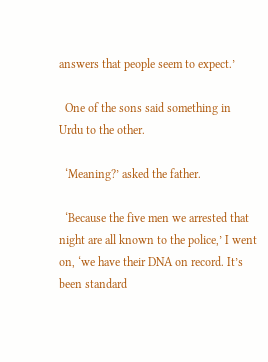answers that people seem to expect.’

  One of the sons said something in Urdu to the other.

  ‘Meaning?’ asked the father.

  ‘Because the five men we arrested that night are all known to the police,’ I went on, ‘we have their DNA on record. It’s been standard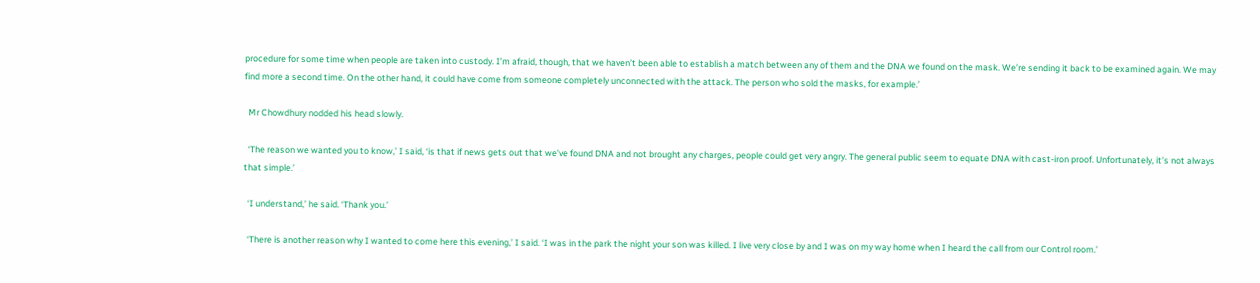procedure for some time when people are taken into custody. I’m afraid, though, that we haven’t been able to establish a match between any of them and the DNA we found on the mask. We’re sending it back to be examined again. We may find more a second time. On the other hand, it could have come from someone completely unconnected with the attack. The person who sold the masks, for example.’

  Mr Chowdhury nodded his head slowly.

  ‘The reason we wanted you to know,’ I said, ‘is that if news gets out that we’ve found DNA and not brought any charges, people could get very angry. The general public seem to equate DNA with cast-iron proof. Unfortunately, it’s not always that simple.’

  ‘I understand,’ he said. ‘Thank you.’

  ‘There is another reason why I wanted to come here this evening,’ I said. ‘I was in the park the night your son was killed. I live very close by and I was on my way home when I heard the call from our Control room.’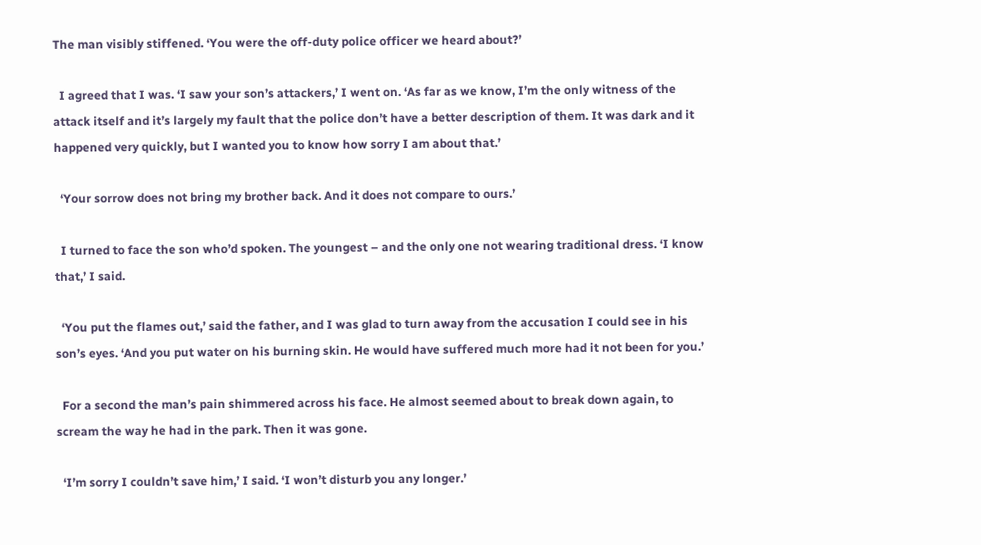The man visibly stiffened. ‘You were the off-duty police officer we heard about?’

  I agreed that I was. ‘I saw your son’s attackers,’ I went on. ‘As far as we know, I’m the only witness of the attack itself and it’s largely my fault that the police don’t have a better description of them. It was dark and it happened very quickly, but I wanted you to know how sorry I am about that.’

  ‘Your sorrow does not bring my brother back. And it does not compare to ours.’

  I turned to face the son who’d spoken. The youngest – and the only one not wearing traditional dress. ‘I know that,’ I said.

  ‘You put the flames out,’ said the father, and I was glad to turn away from the accusation I could see in his son’s eyes. ‘And you put water on his burning skin. He would have suffered much more had it not been for you.’

  For a second the man’s pain shimmered across his face. He almost seemed about to break down again, to scream the way he had in the park. Then it was gone.

  ‘I’m sorry I couldn’t save him,’ I said. ‘I won’t disturb you any longer.’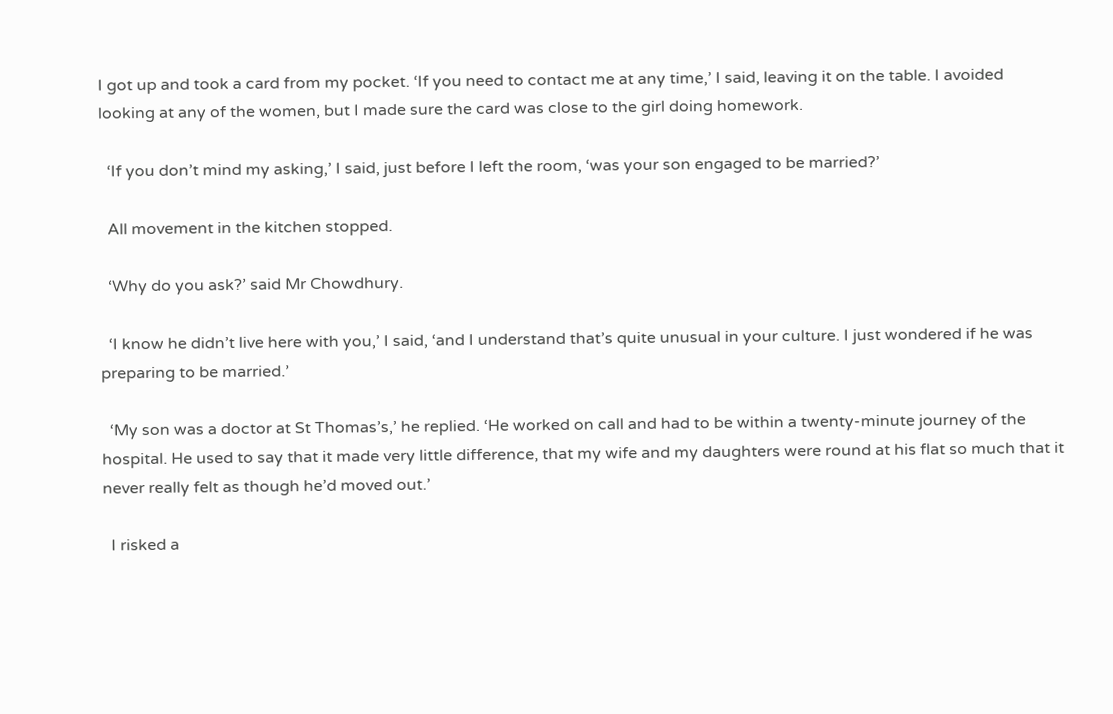I got up and took a card from my pocket. ‘If you need to contact me at any time,’ I said, leaving it on the table. I avoided looking at any of the women, but I made sure the card was close to the girl doing homework.

  ‘If you don’t mind my asking,’ I said, just before I left the room, ‘was your son engaged to be married?’

  All movement in the kitchen stopped.

  ‘Why do you ask?’ said Mr Chowdhury.

  ‘I know he didn’t live here with you,’ I said, ‘and I understand that’s quite unusual in your culture. I just wondered if he was preparing to be married.’

  ‘My son was a doctor at St Thomas’s,’ he replied. ‘He worked on call and had to be within a twenty-minute journey of the hospital. He used to say that it made very little difference, that my wife and my daughters were round at his flat so much that it never really felt as though he’d moved out.’

  I risked a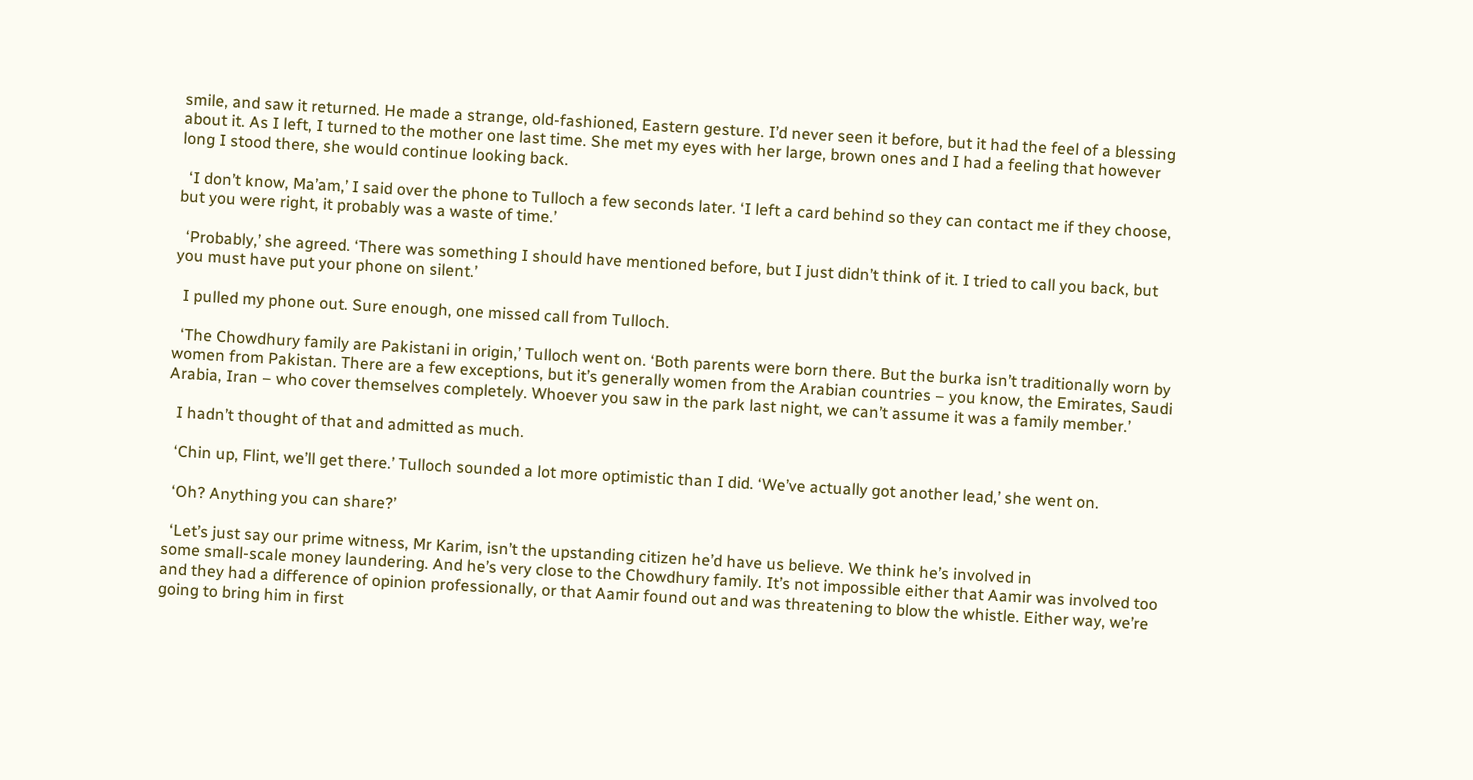smile, and saw it returned. He made a strange, old-fashioned, Eastern gesture. I’d never seen it before, but it had the feel of a blessing about it. As I left, I turned to the mother one last time. She met my eyes with her large, brown ones and I had a feeling that however long I stood there, she would continue looking back.

  ‘I don’t know, Ma’am,’ I said over the phone to Tulloch a few seconds later. ‘I left a card behind so they can contact me if they choose, but you were right, it probably was a waste of time.’

  ‘Probably,’ she agreed. ‘There was something I should have mentioned before, but I just didn’t think of it. I tried to call you back, but you must have put your phone on silent.’

  I pulled my phone out. Sure enough, one missed call from Tulloch.

  ‘The Chowdhury family are Pakistani in origin,’ Tulloch went on. ‘Both parents were born there. But the burka isn’t traditionally worn by women from Pakistan. There are a few exceptions, but it’s generally women from the Arabian countries – you know, the Emirates, Saudi Arabia, Iran – who cover themselves completely. Whoever you saw in the park last night, we can’t assume it was a family member.’

  I hadn’t thought of that and admitted as much.

  ‘Chin up, Flint, we’ll get there.’ Tulloch sounded a lot more optimistic than I did. ‘We’ve actually got another lead,’ she went on.

  ‘Oh? Anything you can share?’

  ‘Let’s just say our prime witness, Mr Karim, isn’t the upstanding citizen he’d have us believe. We think he’s involved in
some small-scale money laundering. And he’s very close to the Chowdhury family. It’s not impossible either that Aamir was involved too and they had a difference of opinion professionally, or that Aamir found out and was threatening to blow the whistle. Either way, we’re going to bring him in first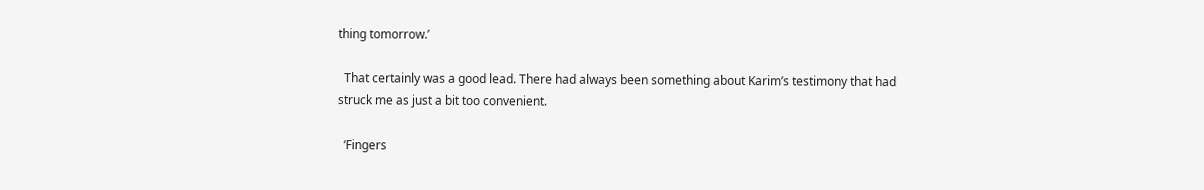thing tomorrow.’

  That certainly was a good lead. There had always been something about Karim’s testimony that had struck me as just a bit too convenient.

  ‘Fingers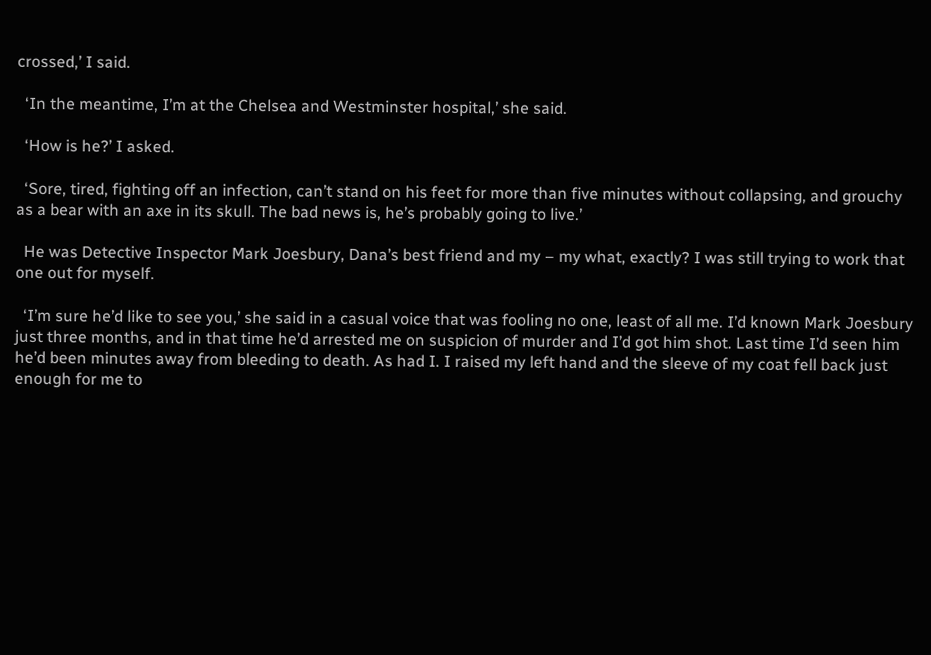crossed,’ I said.

  ‘In the meantime, I’m at the Chelsea and Westminster hospital,’ she said.

  ‘How is he?’ I asked.

  ‘Sore, tired, fighting off an infection, can’t stand on his feet for more than five minutes without collapsing, and grouchy as a bear with an axe in its skull. The bad news is, he’s probably going to live.’

  He was Detective Inspector Mark Joesbury, Dana’s best friend and my – my what, exactly? I was still trying to work that one out for myself.

  ‘I’m sure he’d like to see you,’ she said in a casual voice that was fooling no one, least of all me. I’d known Mark Joesbury just three months, and in that time he’d arrested me on suspicion of murder and I’d got him shot. Last time I’d seen him he’d been minutes away from bleeding to death. As had I. I raised my left hand and the sleeve of my coat fell back just enough for me to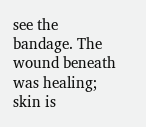see the bandage. The wound beneath was healing; skin is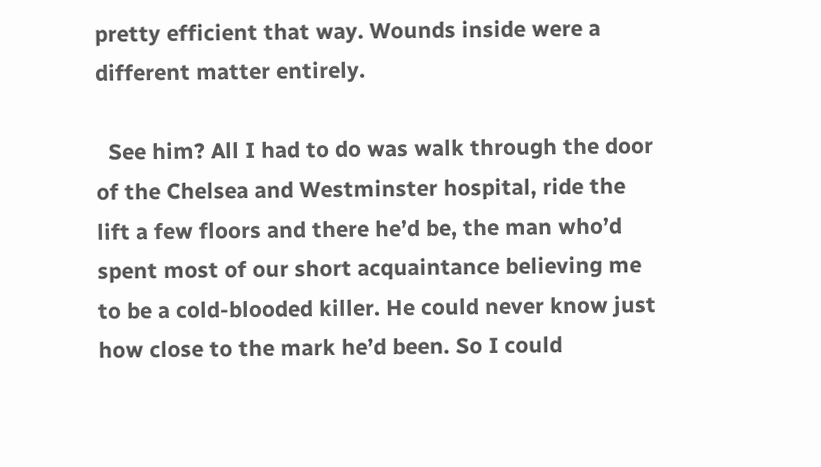pretty efficient that way. Wounds inside were a different matter entirely.

  See him? All I had to do was walk through the door of the Chelsea and Westminster hospital, ride the lift a few floors and there he’d be, the man who’d spent most of our short acquaintance believing me to be a cold-blooded killer. He could never know just how close to the mark he’d been. So I could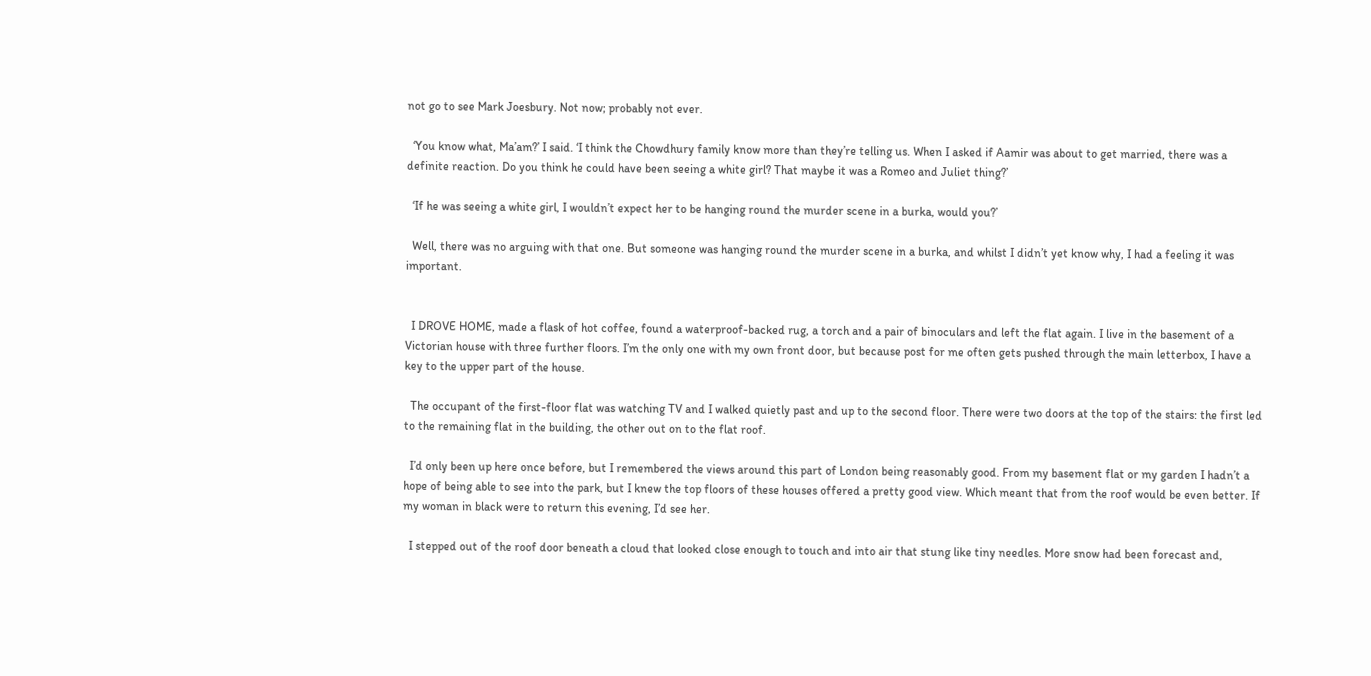not go to see Mark Joesbury. Not now; probably not ever.

  ‘You know what, Ma’am?’ I said. ‘I think the Chowdhury family know more than they’re telling us. When I asked if Aamir was about to get married, there was a definite reaction. Do you think he could have been seeing a white girl? That maybe it was a Romeo and Juliet thing?’

  ‘If he was seeing a white girl, I wouldn’t expect her to be hanging round the murder scene in a burka, would you?’

  Well, there was no arguing with that one. But someone was hanging round the murder scene in a burka, and whilst I didn’t yet know why, I had a feeling it was important.


  I DROVE HOME, made a flask of hot coffee, found a waterproof-backed rug, a torch and a pair of binoculars and left the flat again. I live in the basement of a Victorian house with three further floors. I’m the only one with my own front door, but because post for me often gets pushed through the main letterbox, I have a key to the upper part of the house.

  The occupant of the first-floor flat was watching TV and I walked quietly past and up to the second floor. There were two doors at the top of the stairs: the first led to the remaining flat in the building, the other out on to the flat roof.

  I’d only been up here once before, but I remembered the views around this part of London being reasonably good. From my basement flat or my garden I hadn’t a hope of being able to see into the park, but I knew the top floors of these houses offered a pretty good view. Which meant that from the roof would be even better. If my woman in black were to return this evening, I’d see her.

  I stepped out of the roof door beneath a cloud that looked close enough to touch and into air that stung like tiny needles. More snow had been forecast and,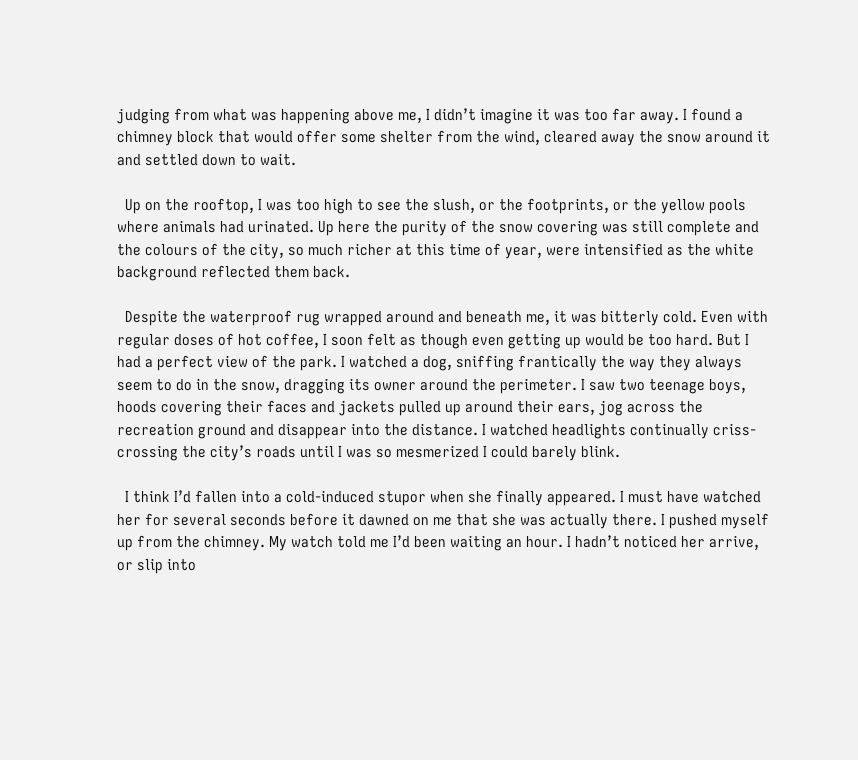judging from what was happening above me, I didn’t imagine it was too far away. I found a chimney block that would offer some shelter from the wind, cleared away the snow around it and settled down to wait.

  Up on the rooftop, I was too high to see the slush, or the footprints, or the yellow pools where animals had urinated. Up here the purity of the snow covering was still complete and the colours of the city, so much richer at this time of year, were intensified as the white background reflected them back.

  Despite the waterproof rug wrapped around and beneath me, it was bitterly cold. Even with regular doses of hot coffee, I soon felt as though even getting up would be too hard. But I had a perfect view of the park. I watched a dog, sniffing frantically the way they always seem to do in the snow, dragging its owner around the perimeter. I saw two teenage boys, hoods covering their faces and jackets pulled up around their ears, jog across the recreation ground and disappear into the distance. I watched headlights continually criss-crossing the city’s roads until I was so mesmerized I could barely blink.

  I think I’d fallen into a cold-induced stupor when she finally appeared. I must have watched her for several seconds before it dawned on me that she was actually there. I pushed myself up from the chimney. My watch told me I’d been waiting an hour. I hadn’t noticed her arrive, or slip into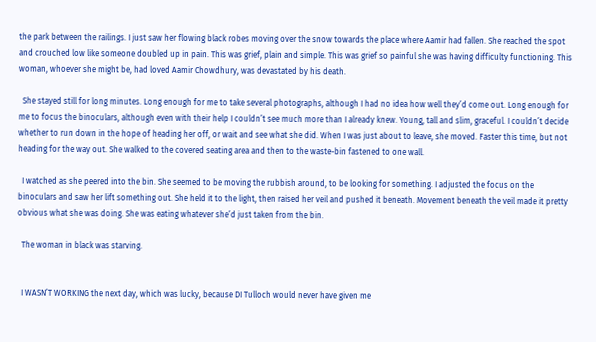the park between the railings. I just saw her flowing black robes moving over the snow towards the place where Aamir had fallen. She reached the spot and crouched low like someone doubled up in pain. This was grief, plain and simple. This was grief so painful she was having difficulty functioning. This woman, whoever she might be, had loved Aamir Chowdhury, was devastated by his death.

  She stayed still for long minutes. Long enough for me to take several photographs, although I had no idea how well they’d come out. Long enough for me to focus the binoculars, although even with their help I couldn’t see much more than I already knew. Young, tall and slim, graceful. I couldn’t decide whether to run down in the hope of heading her off, or wait and see what she did. When I was just about to leave, she moved. Faster this time, but not heading for the way out. She walked to the covered seating area and then to the waste-bin fastened to one wall.

  I watched as she peered into the bin. She seemed to be moving the rubbish around, to be looking for something. I adjusted the focus on the binoculars and saw her lift something out. She held it to the light, then raised her veil and pushed it beneath. Movement beneath the veil made it pretty obvious what she was doing. She was eating whatever she’d just taken from the bin.

  The woman in black was starving.


  I WASN’T WORKING the next day, which was lucky, because DI Tulloch would never have given me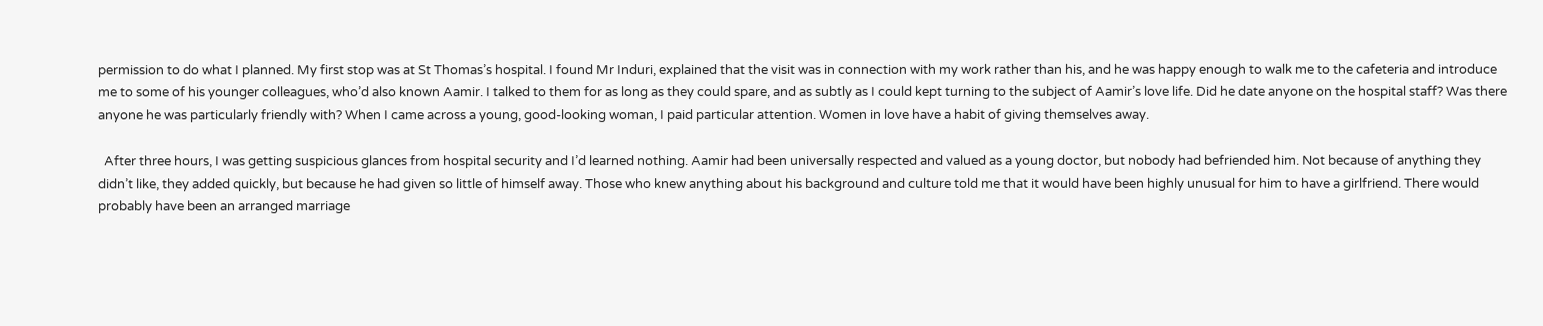permission to do what I planned. My first stop was at St Thomas’s hospital. I found Mr Induri, explained that the visit was in connection with my work rather than his, and he was happy enough to walk me to the cafeteria and introduce me to some of his younger colleagues, who’d also known Aamir. I talked to them for as long as they could spare, and as subtly as I could kept turning to the subject of Aamir’s love life. Did he date anyone on the hospital staff? Was there anyone he was particularly friendly with? When I came across a young, good-looking woman, I paid particular attention. Women in love have a habit of giving themselves away.

  After three hours, I was getting suspicious glances from hospital security and I’d learned nothing. Aamir had been universally respected and valued as a young doctor, but nobody had befriended him. Not because of anything they didn’t like, they added quickly, but because he had given so little of himself away. Those who knew anything about his background and culture told me that it would have been highly unusual for him to have a girlfriend. There would probably have been an arranged marriage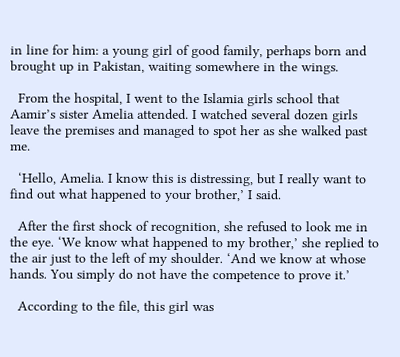in line for him: a young girl of good family, perhaps born and brought up in Pakistan, waiting somewhere in the wings.

  From the hospital, I went to the Islamia girls school that Aamir’s sister Amelia attended. I watched several dozen girls leave the premises and managed to spot her as she walked past me.

  ‘Hello, Amelia. I know this is distressing, but I really want to find out what happened to your brother,’ I said.

  After the first shock of recognition, she refused to look me in the eye. ‘We know what happened to my brother,’ she replied to the air just to the left of my shoulder. ‘And we know at whose hands. You simply do not have the competence to prove it.’

  According to the file, this girl was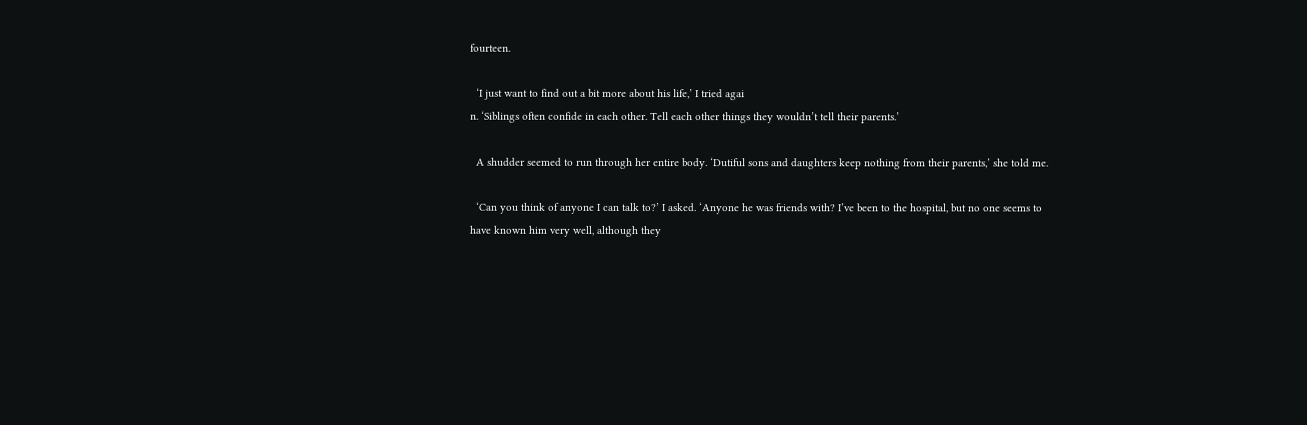fourteen.

  ‘I just want to find out a bit more about his life,’ I tried agai
n. ‘Siblings often confide in each other. Tell each other things they wouldn’t tell their parents.’

  A shudder seemed to run through her entire body. ‘Dutiful sons and daughters keep nothing from their parents,’ she told me.

  ‘Can you think of anyone I can talk to?’ I asked. ‘Anyone he was friends with? I’ve been to the hospital, but no one seems to have known him very well, although they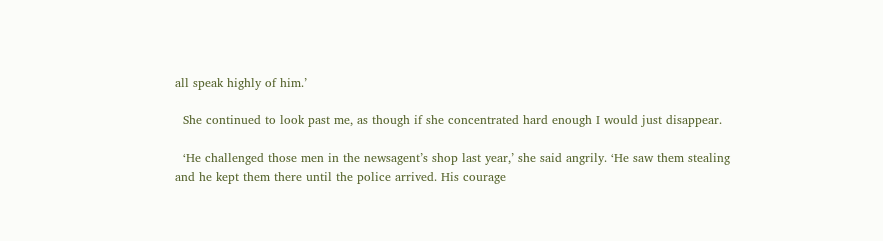all speak highly of him.’

  She continued to look past me, as though if she concentrated hard enough I would just disappear.

  ‘He challenged those men in the newsagent’s shop last year,’ she said angrily. ‘He saw them stealing and he kept them there until the police arrived. His courage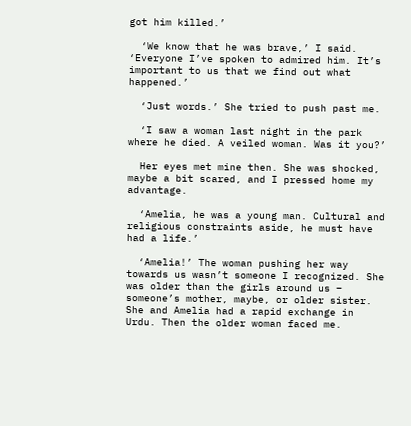got him killed.’

  ‘We know that he was brave,’ I said. ‘Everyone I’ve spoken to admired him. It’s important to us that we find out what happened.’

  ‘Just words.’ She tried to push past me.

  ‘I saw a woman last night in the park where he died. A veiled woman. Was it you?’

  Her eyes met mine then. She was shocked, maybe a bit scared, and I pressed home my advantage.

  ‘Amelia, he was a young man. Cultural and religious constraints aside, he must have had a life.’

  ‘Amelia!’ The woman pushing her way towards us wasn’t someone I recognized. She was older than the girls around us – someone’s mother, maybe, or older sister. She and Amelia had a rapid exchange in Urdu. Then the older woman faced me.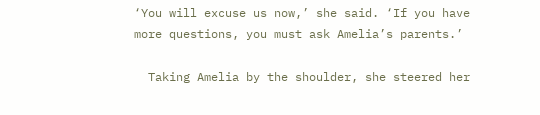‘You will excuse us now,’ she said. ‘If you have more questions, you must ask Amelia’s parents.’

  Taking Amelia by the shoulder, she steered her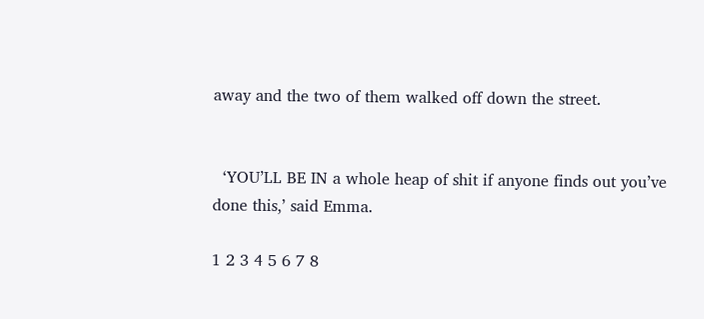away and the two of them walked off down the street.


  ‘YOU’LL BE IN a whole heap of shit if anyone finds out you’ve done this,’ said Emma.

1 2 3 4 5 6 7 8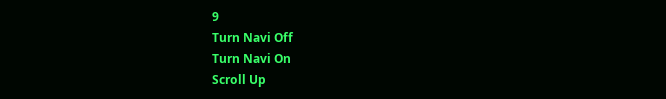9
Turn Navi Off
Turn Navi On
Scroll Up